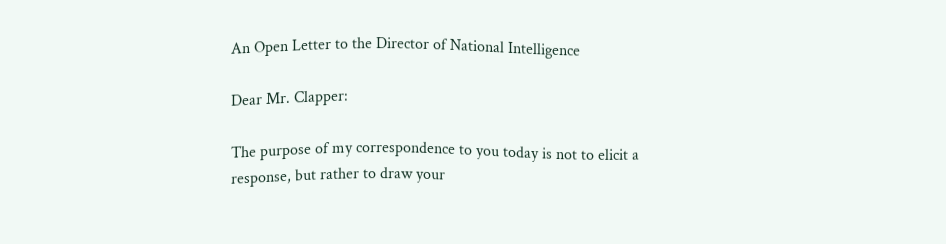An Open Letter to the Director of National Intelligence

Dear Mr. Clapper:

The purpose of my correspondence to you today is not to elicit a response, but rather to draw your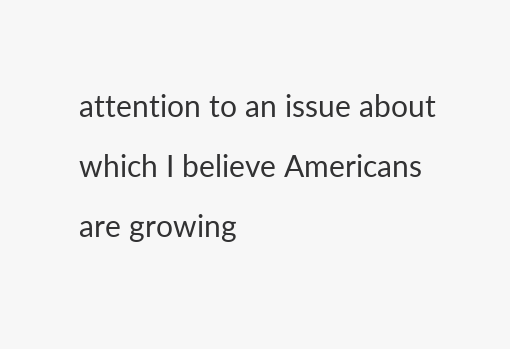attention to an issue about which I believe Americans are growing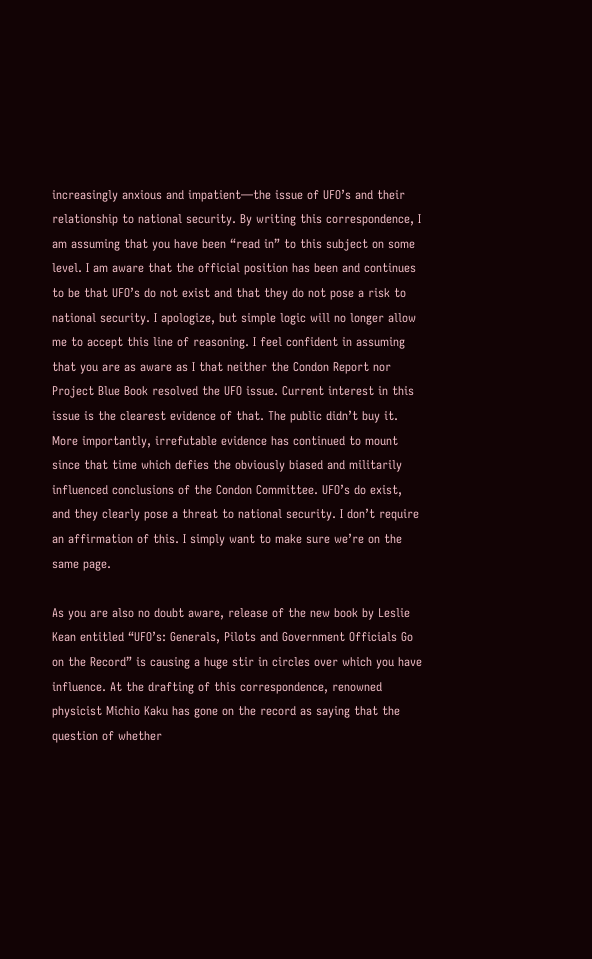increasingly anxious and impatient—the issue of UFO’s and their relationship to national security. By writing this correspondence, I am assuming that you have been “read in” to this subject on some level. I am aware that the official position has been and continues to be that UFO’s do not exist and that they do not pose a risk to national security. I apologize, but simple logic will no longer allow me to accept this line of reasoning. I feel confident in assuming that you are as aware as I that neither the Condon Report nor Project Blue Book resolved the UFO issue. Current interest in this issue is the clearest evidence of that. The public didn’t buy it. More importantly, irrefutable evidence has continued to mount since that time which defies the obviously biased and militarily influenced conclusions of the Condon Committee. UFO’s do exist, and they clearly pose a threat to national security. I don’t require an affirmation of this. I simply want to make sure we’re on the same page.

As you are also no doubt aware, release of the new book by Leslie Kean entitled “UFO’s: Generals, Pilots and Government Officials Go on the Record” is causing a huge stir in circles over which you have influence. At the drafting of this correspondence, renowned physicist Michio Kaku has gone on the record as saying that the question of whether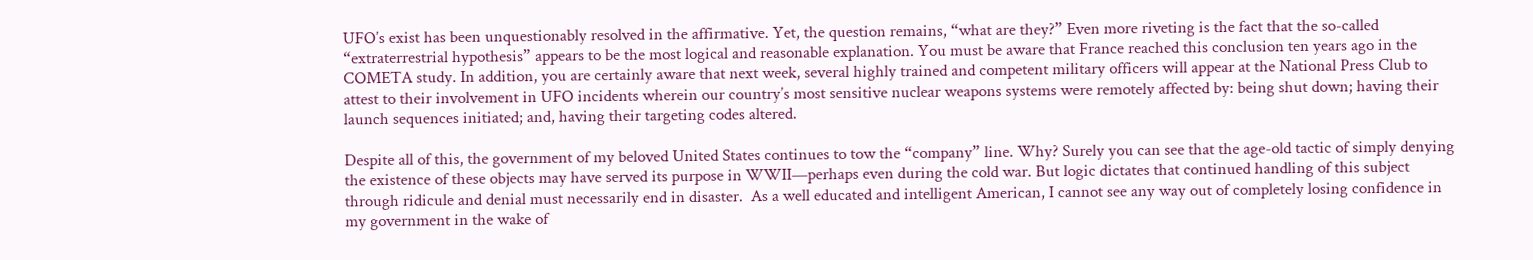UFO’s exist has been unquestionably resolved in the affirmative. Yet, the question remains, “what are they?” Even more riveting is the fact that the so-called “extraterrestrial hypothesis” appears to be the most logical and reasonable explanation. You must be aware that France reached this conclusion ten years ago in the COMETA study. In addition, you are certainly aware that next week, several highly trained and competent military officers will appear at the National Press Club to attest to their involvement in UFO incidents wherein our country’s most sensitive nuclear weapons systems were remotely affected by: being shut down; having their launch sequences initiated; and, having their targeting codes altered.

Despite all of this, the government of my beloved United States continues to tow the “company” line. Why? Surely you can see that the age-old tactic of simply denying the existence of these objects may have served its purpose in WWII—perhaps even during the cold war. But logic dictates that continued handling of this subject through ridicule and denial must necessarily end in disaster.  As a well educated and intelligent American, I cannot see any way out of completely losing confidence in my government in the wake of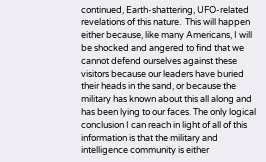continued, Earth-shattering, UFO-related revelations of this nature.  This will happen either because, like many Americans, I will be shocked and angered to find that we cannot defend ourselves against these visitors because our leaders have buried their heads in the sand, or because the military has known about this all along and has been lying to our faces. The only logical conclusion I can reach in light of all of this information is that the military and intelligence community is either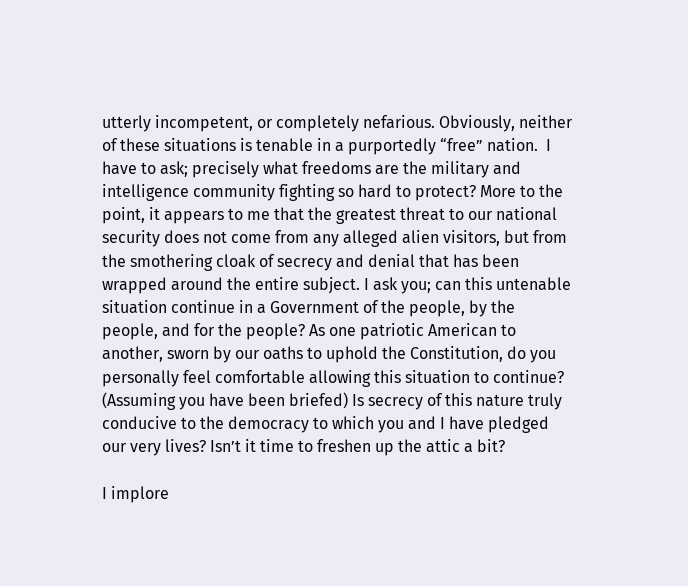utterly incompetent, or completely nefarious. Obviously, neither of these situations is tenable in a purportedly “free” nation.  I have to ask; precisely what freedoms are the military and intelligence community fighting so hard to protect? More to the point, it appears to me that the greatest threat to our national security does not come from any alleged alien visitors, but from the smothering cloak of secrecy and denial that has been wrapped around the entire subject. I ask you; can this untenable situation continue in a Government of the people, by the people, and for the people? As one patriotic American to another, sworn by our oaths to uphold the Constitution, do you personally feel comfortable allowing this situation to continue? (Assuming you have been briefed) Is secrecy of this nature truly conducive to the democracy to which you and I have pledged our very lives? Isn’t it time to freshen up the attic a bit?

I implore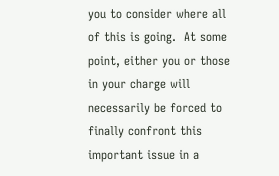you to consider where all of this is going.  At some point, either you or those in your charge will necessarily be forced to finally confront this important issue in a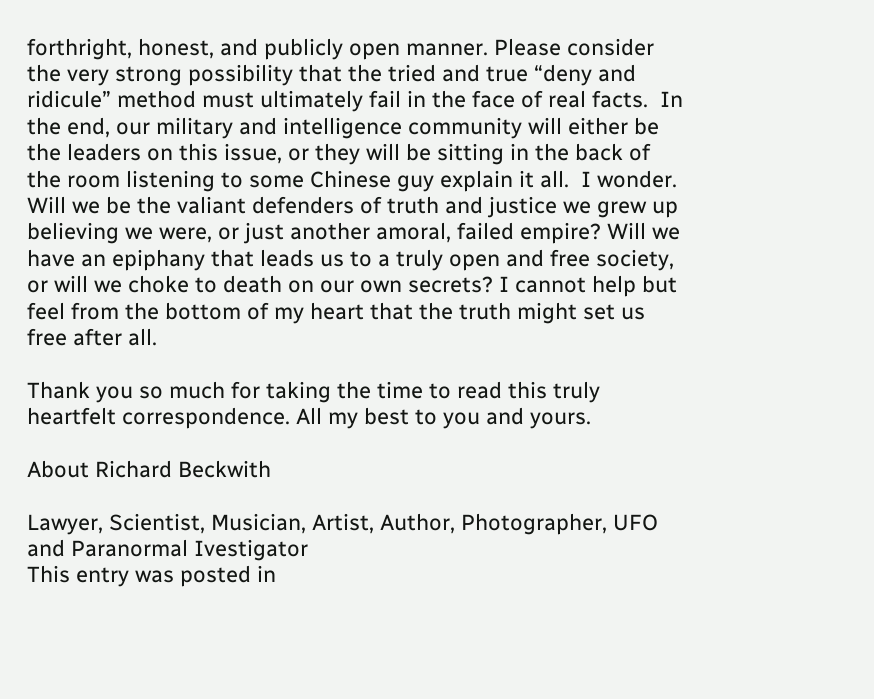forthright, honest, and publicly open manner. Please consider the very strong possibility that the tried and true “deny and ridicule” method must ultimately fail in the face of real facts.  In the end, our military and intelligence community will either be the leaders on this issue, or they will be sitting in the back of the room listening to some Chinese guy explain it all.  I wonder. Will we be the valiant defenders of truth and justice we grew up believing we were, or just another amoral, failed empire? Will we have an epiphany that leads us to a truly open and free society, or will we choke to death on our own secrets? I cannot help but feel from the bottom of my heart that the truth might set us free after all.

Thank you so much for taking the time to read this truly heartfelt correspondence. All my best to you and yours.

About Richard Beckwith

Lawyer, Scientist, Musician, Artist, Author, Photographer, UFO and Paranormal Ivestigator
This entry was posted in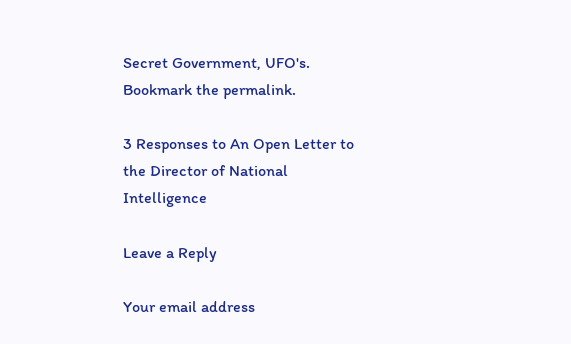Secret Government, UFO's. Bookmark the permalink.

3 Responses to An Open Letter to the Director of National Intelligence

Leave a Reply

Your email address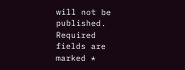will not be published. Required fields are marked *